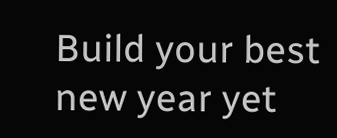Build your best new year yet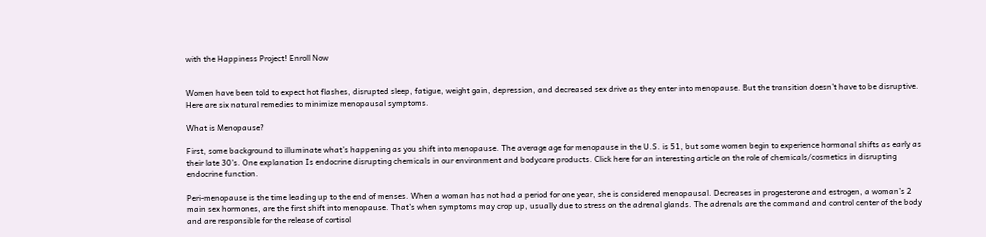with the Happiness Project! Enroll Now


Women have been told to expect hot flashes, disrupted sleep, fatigue, weight gain, depression, and decreased sex drive as they enter into menopause. But the transition doesn’t have to be disruptive. Here are six natural remedies to minimize menopausal symptoms.

What is Menopause?

First, some background to illuminate what’s happening as you shift into menopause. The average age for menopause in the U.S. is 51, but some women begin to experience hormonal shifts as early as their late 30’s. One explanation Is endocrine disrupting chemicals in our environment and bodycare products. Click here for an interesting article on the role of chemicals/cosmetics in disrupting endocrine function.

Peri-menopause is the time leading up to the end of menses. When a woman has not had a period for one year, she is considered menopausal. Decreases in progesterone and estrogen, a woman’s 2 main sex hormones, are the first shift into menopause. That’s when symptoms may crop up, usually due to stress on the adrenal glands. The adrenals are the command and control center of the body and are responsible for the release of cortisol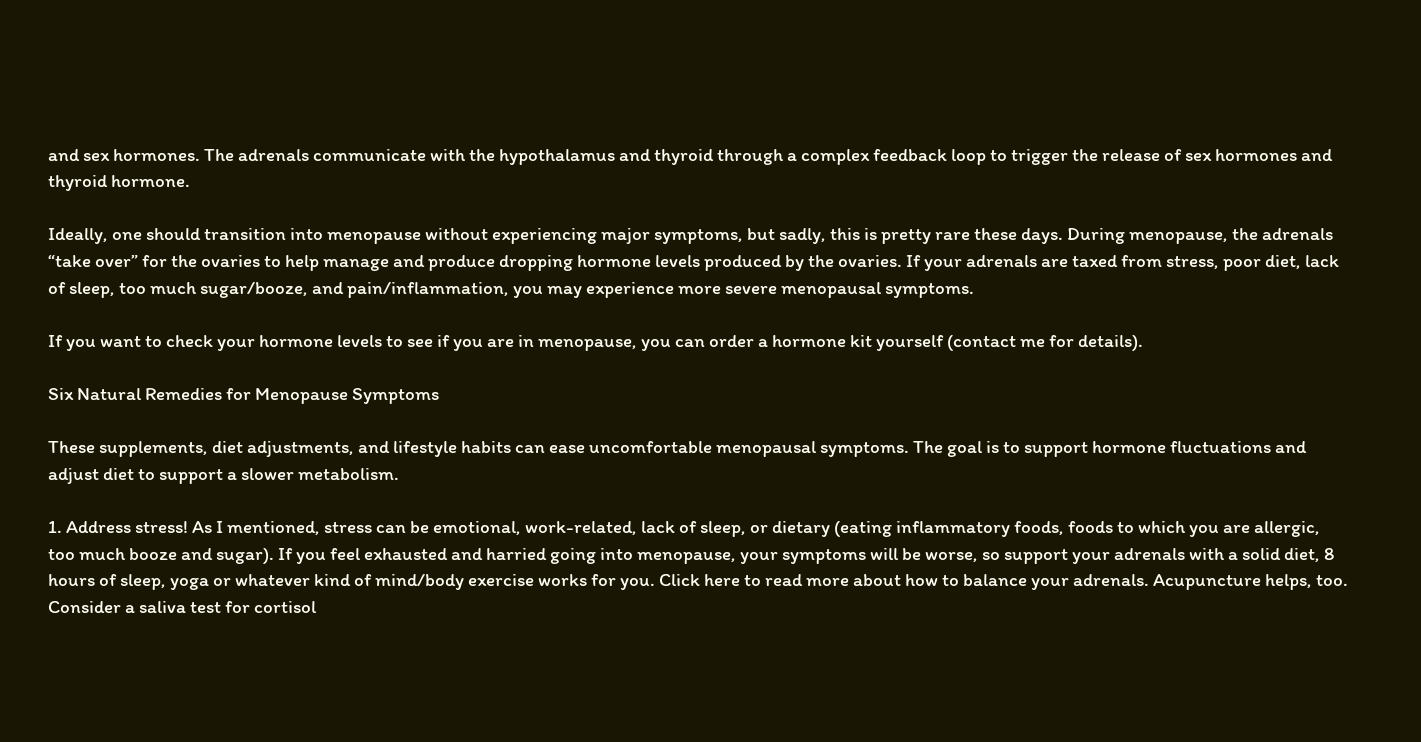and sex hormones. The adrenals communicate with the hypothalamus and thyroid through a complex feedback loop to trigger the release of sex hormones and thyroid hormone.

Ideally, one should transition into menopause without experiencing major symptoms, but sadly, this is pretty rare these days. During menopause, the adrenals “take over” for the ovaries to help manage and produce dropping hormone levels produced by the ovaries. If your adrenals are taxed from stress, poor diet, lack of sleep, too much sugar/booze, and pain/inflammation, you may experience more severe menopausal symptoms.

If you want to check your hormone levels to see if you are in menopause, you can order a hormone kit yourself (contact me for details).

Six Natural Remedies for Menopause Symptoms

These supplements, diet adjustments, and lifestyle habits can ease uncomfortable menopausal symptoms. The goal is to support hormone fluctuations and adjust diet to support a slower metabolism.

1. Address stress! As I mentioned, stress can be emotional, work-related, lack of sleep, or dietary (eating inflammatory foods, foods to which you are allergic, too much booze and sugar). If you feel exhausted and harried going into menopause, your symptoms will be worse, so support your adrenals with a solid diet, 8 hours of sleep, yoga or whatever kind of mind/body exercise works for you. Click here to read more about how to balance your adrenals. Acupuncture helps, too. Consider a saliva test for cortisol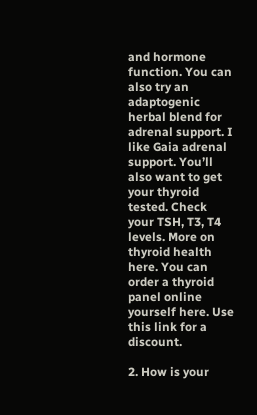and hormone function. You can also try an adaptogenic herbal blend for adrenal support. I like Gaia adrenal support. You’ll also want to get your thyroid tested. Check your TSH, T3, T4 levels. More on thyroid health here. You can order a thyroid panel online yourself here. Use this link for a discount.

2. How is your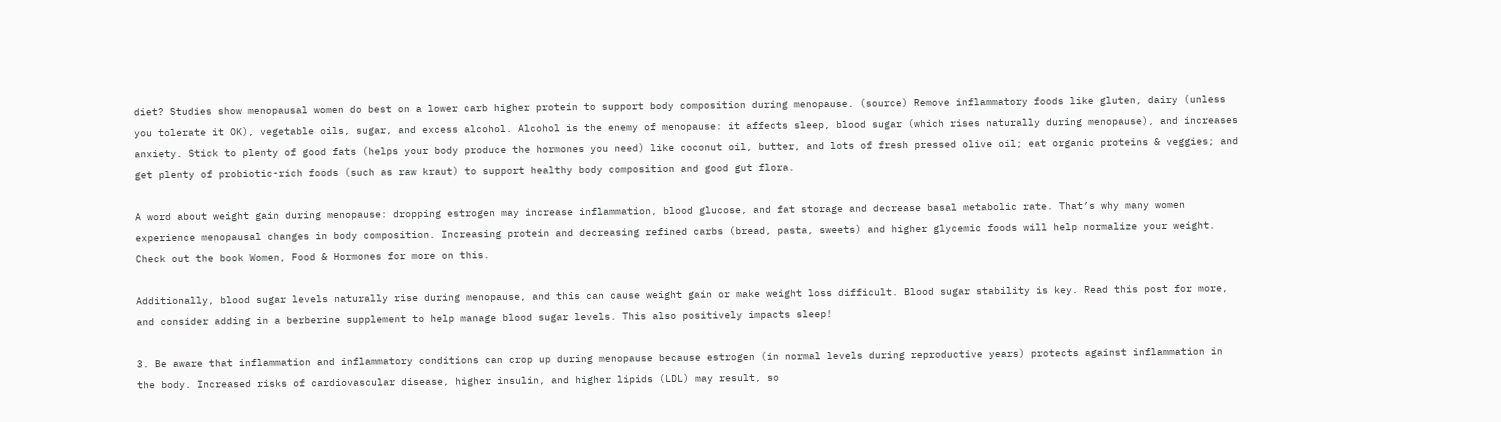diet? Studies show menopausal women do best on a lower carb higher protein to support body composition during menopause. (source) Remove inflammatory foods like gluten, dairy (unless you tolerate it OK), vegetable oils, sugar, and excess alcohol. Alcohol is the enemy of menopause: it affects sleep, blood sugar (which rises naturally during menopause), and increases anxiety. Stick to plenty of good fats (helps your body produce the hormones you need) like coconut oil, butter, and lots of fresh pressed olive oil; eat organic proteins & veggies; and get plenty of probiotic-rich foods (such as raw kraut) to support healthy body composition and good gut flora.

A word about weight gain during menopause: dropping estrogen may increase inflammation, blood glucose, and fat storage and decrease basal metabolic rate. That’s why many women experience menopausal changes in body composition. Increasing protein and decreasing refined carbs (bread, pasta, sweets) and higher glycemic foods will help normalize your weight. Check out the book Women, Food & Hormones for more on this.

Additionally, blood sugar levels naturally rise during menopause, and this can cause weight gain or make weight loss difficult. Blood sugar stability is key. Read this post for more, and consider adding in a berberine supplement to help manage blood sugar levels. This also positively impacts sleep!

3. Be aware that inflammation and inflammatory conditions can crop up during menopause because estrogen (in normal levels during reproductive years) protects against inflammation in the body. Increased risks of cardiovascular disease, higher insulin, and higher lipids (LDL) may result, so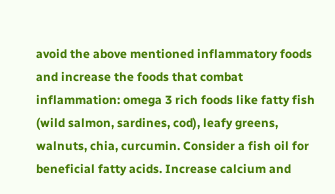avoid the above mentioned inflammatory foods and increase the foods that combat inflammation: omega 3 rich foods like fatty fish (wild salmon, sardines, cod), leafy greens, walnuts, chia, curcumin. Consider a fish oil for beneficial fatty acids. Increase calcium and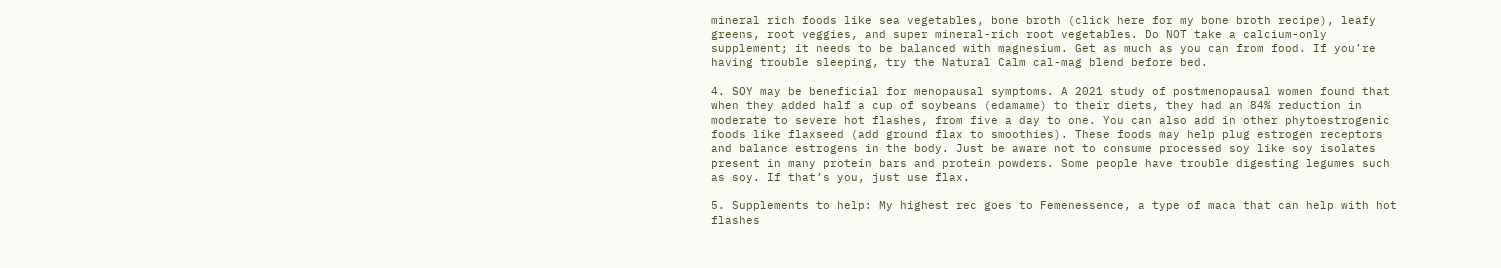mineral rich foods like sea vegetables, bone broth (click here for my bone broth recipe), leafy greens, root veggies, and super mineral-rich root vegetables. Do NOT take a calcium-only supplement; it needs to be balanced with magnesium. Get as much as you can from food. If you’re having trouble sleeping, try the Natural Calm cal-mag blend before bed.

4. SOY may be beneficial for menopausal symptoms. A 2021 study of postmenopausal women found that when they added half a cup of soybeans (edamame) to their diets, they had an 84% reduction in moderate to severe hot flashes, from five a day to one. You can also add in other phytoestrogenic foods like flaxseed (add ground flax to smoothies). These foods may help plug estrogen receptors and balance estrogens in the body. Just be aware not to consume processed soy like soy isolates present in many protein bars and protein powders. Some people have trouble digesting legumes such as soy. If that’s you, just use flax.

5. Supplements to help: My highest rec goes to Femenessence, a type of maca that can help with hot flashes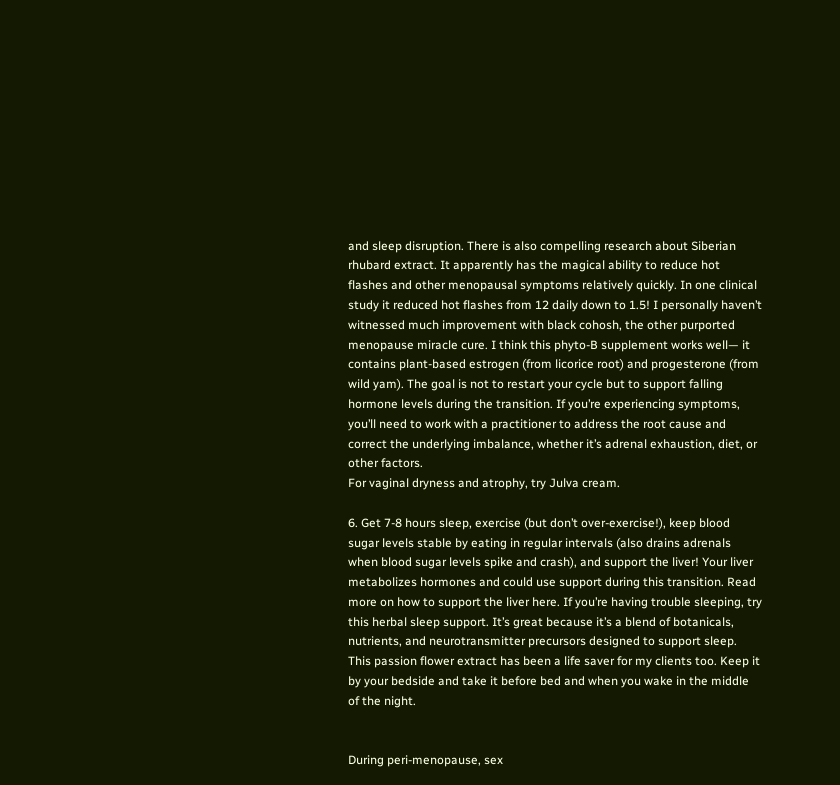and sleep disruption. There is also compelling research about Siberian rhubard extract. It apparently has the magical ability to reduce hot flashes and other menopausal symptoms relatively quickly. In one clinical study it reduced hot flashes from 12 daily down to 1.5! I personally haven’t witnessed much improvement with black cohosh, the other purported menopause miracle cure. I think this phyto-B supplement works well— it contains plant-based estrogen (from licorice root) and progesterone (from wild yam). The goal is not to restart your cycle but to support falling hormone levels during the transition. If you’re experiencing symptoms, you’ll need to work with a practitioner to address the root cause and correct the underlying imbalance, whether it’s adrenal exhaustion, diet, or other factors.
For vaginal dryness and atrophy, try Julva cream.

6. Get 7-8 hours sleep, exercise (but don’t over-exercise!), keep blood sugar levels stable by eating in regular intervals (also drains adrenals when blood sugar levels spike and crash), and support the liver! Your liver metabolizes hormones and could use support during this transition. Read more on how to support the liver here. If you’re having trouble sleeping, try this herbal sleep support. It’s great because it’s a blend of botanicals, nutrients, and neurotransmitter precursors designed to support sleep. This passion flower extract has been a life saver for my clients too. Keep it by your bedside and take it before bed and when you wake in the middle of the night.


During peri-menopause, sex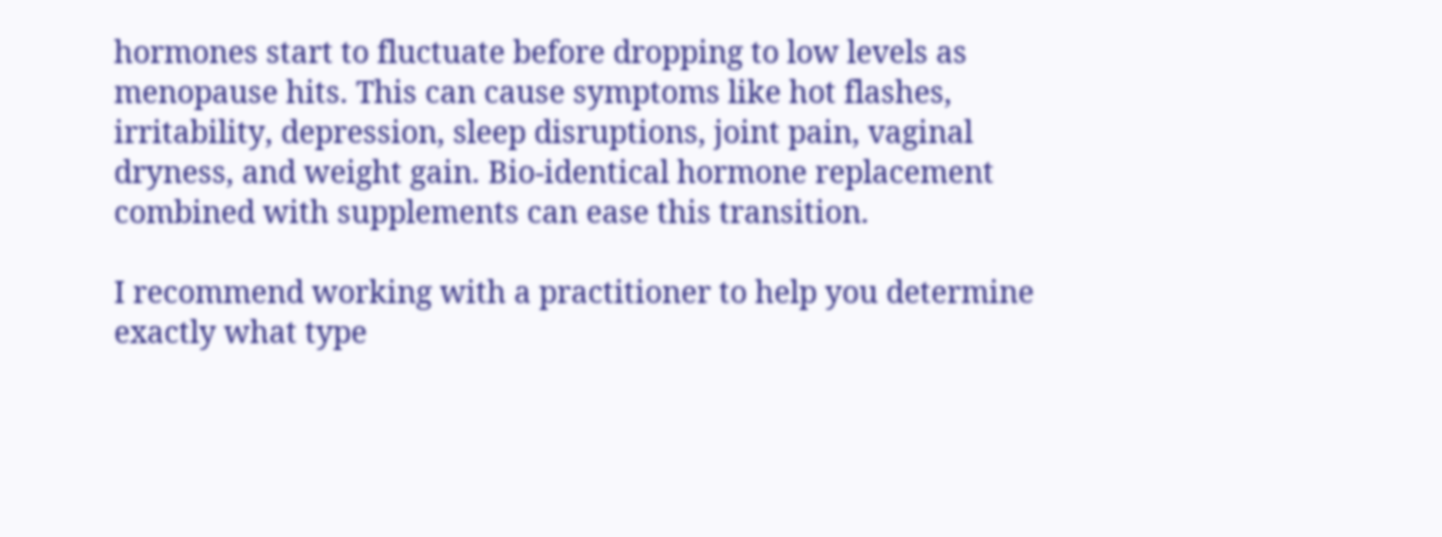hormones start to fluctuate before dropping to low levels as menopause hits. This can cause symptoms like hot flashes, irritability, depression, sleep disruptions, joint pain, vaginal dryness, and weight gain. Bio-identical hormone replacement combined with supplements can ease this transition.

I recommend working with a practitioner to help you determine exactly what type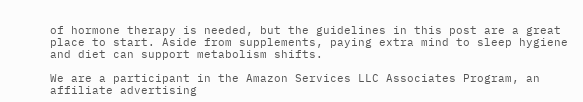of hormone therapy is needed, but the guidelines in this post are a great place to start. Aside from supplements, paying extra mind to sleep hygiene and diet can support metabolism shifts.

We are a participant in the Amazon Services LLC Associates Program, an affiliate advertising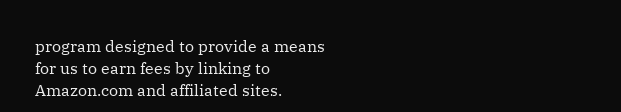program designed to provide a means for us to earn fees by linking to Amazon.com and affiliated sites.